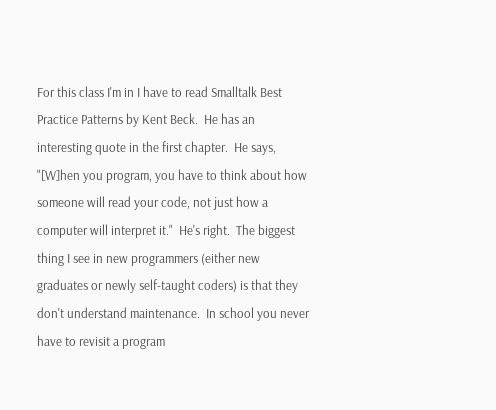For this class I'm in I have to read Smalltalk Best Practice Patterns by Kent Beck.  He has an interesting quote in the first chapter.  He says, "[W]hen you program, you have to think about how someone will read your code, not just how a computer will interpret it."  He's right.  The biggest thing I see in new programmers (either new graduates or newly self-taught coders) is that they don't understand maintenance.  In school you never have to revisit a program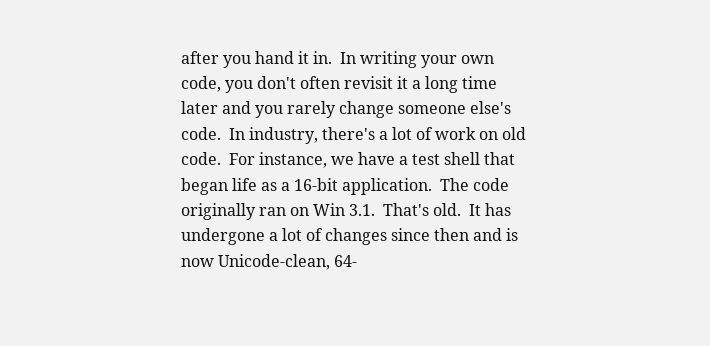after you hand it in.  In writing your own code, you don't often revisit it a long time later and you rarely change someone else's code.  In industry, there's a lot of work on old code.  For instance, we have a test shell that began life as a 16-bit application.  The code originally ran on Win 3.1.  That's old.  It has undergone a lot of changes since then and is now Unicode-clean, 64-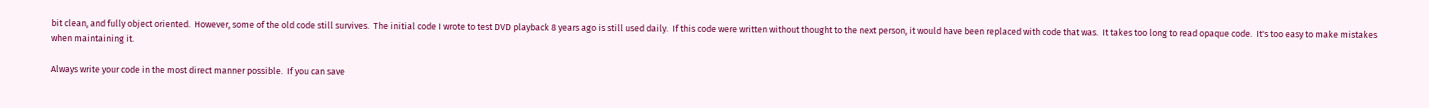bit clean, and fully object oriented.  However, some of the old code still survives.  The initial code I wrote to test DVD playback 8 years ago is still used daily.  If this code were written without thought to the next person, it would have been replaced with code that was.  It takes too long to read opaque code.  It's too easy to make mistakes when maintaining it.

Always write your code in the most direct manner possible.  If you can save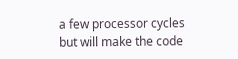a few processor cycles but will make the code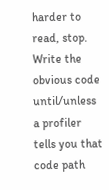harder to read, stop.  Write the obvious code until/unless a profiler tells you that code path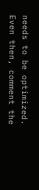needs to be optimized.  Even then, comment the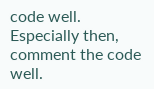code well.  Especially then, comment the code well.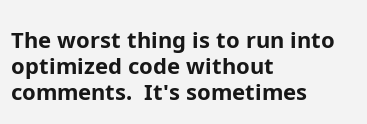The worst thing is to run into optimized code without comments.  It's sometimes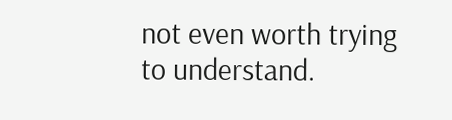not even worth trying to understand.